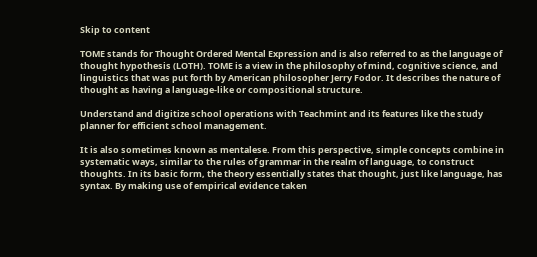Skip to content

TOME stands for Thought Ordered Mental Expression and is also referred to as the language of thought hypothesis (LOTH). TOME is a view in the philosophy of mind, cognitive science, and linguistics that was put forth by American philosopher Jerry Fodor. It describes the nature of thought as having a language-like or compositional structure.

Understand and digitize school operations with Teachmint and its features like the study planner for efficient school management.

It is also sometimes known as mentalese. From this perspective, simple concepts combine in systematic ways, similar to the rules of grammar in the realm of language, to construct thoughts. In its basic form, the theory essentially states that thought, just like language, has syntax. By making use of empirical evidence taken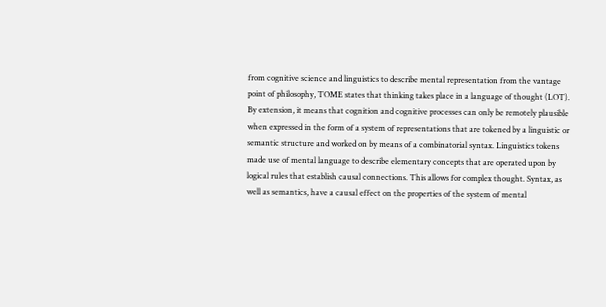from cognitive science and linguistics to describe mental representation from the vantage point of philosophy, TOME states that thinking takes place in a language of thought (LOT). By extension, it means that cognition and cognitive processes can only be remotely plausible when expressed in the form of a system of representations that are tokened by a linguistic or semantic structure and worked on by means of a combinatorial syntax. Linguistics tokens made use of mental language to describe elementary concepts that are operated upon by logical rules that establish causal connections. This allows for complex thought. Syntax, as well as semantics, have a causal effect on the properties of the system of mental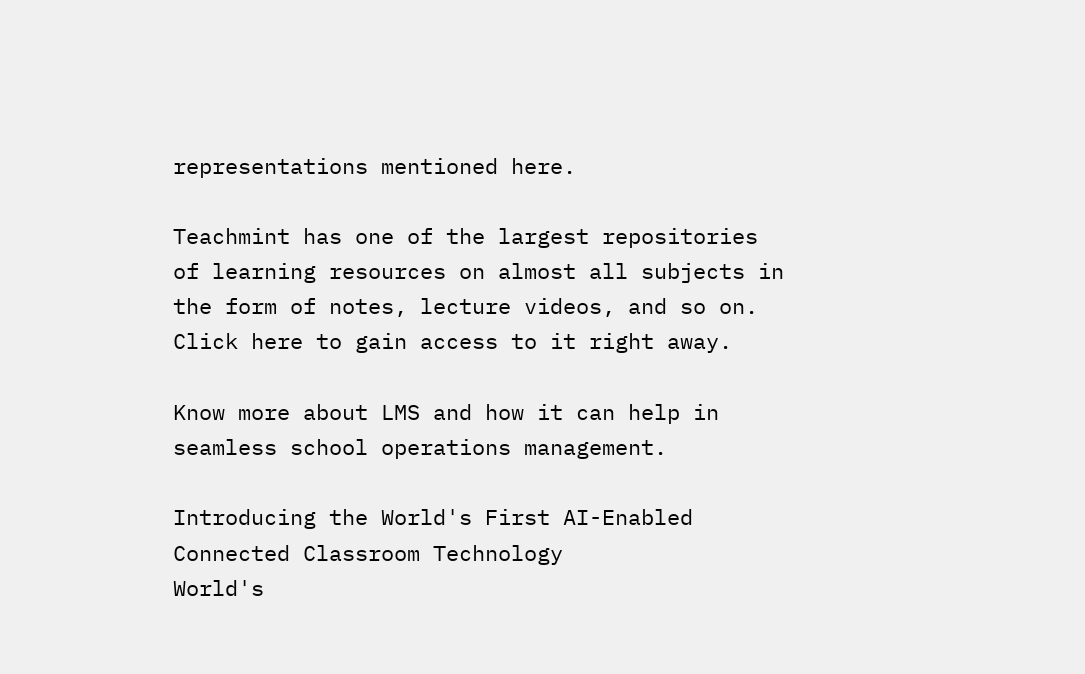representations mentioned here.

Teachmint has one of the largest repositories of learning resources on almost all subjects in the form of notes, lecture videos, and so on. Click here to gain access to it right away.

Know more about LMS and how it can help in seamless school operations management.

Introducing the World's First AI-Enabled Connected Classroom Technology
World's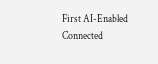First AI-Enabled Connected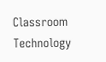Classroom Technology